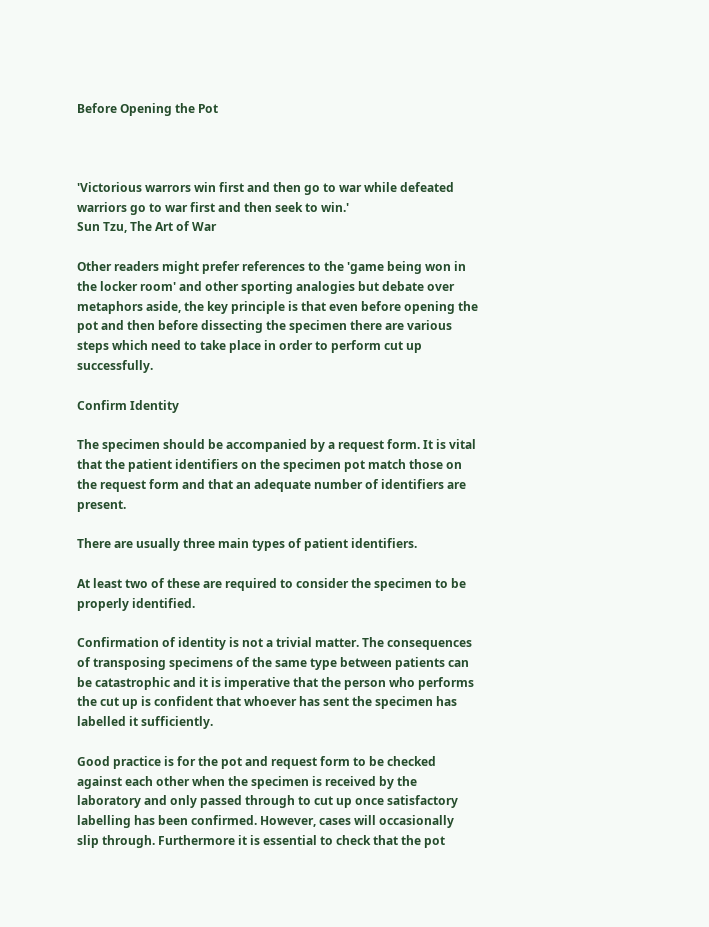Before Opening the Pot



'Victorious warrors win first and then go to war while defeated warriors go to war first and then seek to win.'
Sun Tzu, The Art of War

Other readers might prefer references to the 'game being won in the locker room' and other sporting analogies but debate over metaphors aside, the key principle is that even before opening the pot and then before dissecting the specimen there are various steps which need to take place in order to perform cut up successfully.

Confirm Identity

The specimen should be accompanied by a request form. It is vital that the patient identifiers on the specimen pot match those on the request form and that an adequate number of identifiers are present.

There are usually three main types of patient identifiers.

At least two of these are required to consider the specimen to be properly identified.

Confirmation of identity is not a trivial matter. The consequences of transposing specimens of the same type between patients can be catastrophic and it is imperative that the person who performs the cut up is confident that whoever has sent the specimen has labelled it sufficiently.

Good practice is for the pot and request form to be checked against each other when the specimen is received by the laboratory and only passed through to cut up once satisfactory labelling has been confirmed. However, cases will occasionally slip through. Furthermore it is essential to check that the pot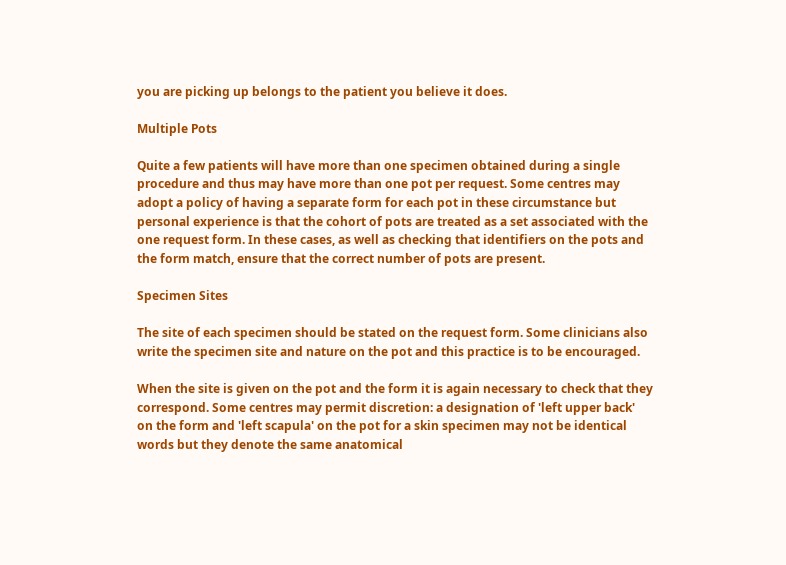you are picking up belongs to the patient you believe it does.

Multiple Pots

Quite a few patients will have more than one specimen obtained during a single procedure and thus may have more than one pot per request. Some centres may adopt a policy of having a separate form for each pot in these circumstance but personal experience is that the cohort of pots are treated as a set associated with the one request form. In these cases, as well as checking that identifiers on the pots and the form match, ensure that the correct number of pots are present.

Specimen Sites

The site of each specimen should be stated on the request form. Some clinicians also write the specimen site and nature on the pot and this practice is to be encouraged.

When the site is given on the pot and the form it is again necessary to check that they correspond. Some centres may permit discretion: a designation of 'left upper back' on the form and 'left scapula' on the pot for a skin specimen may not be identical words but they denote the same anatomical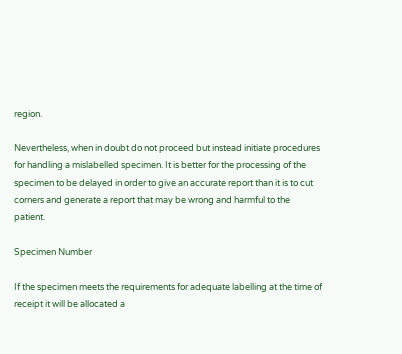region.

Nevertheless, when in doubt do not proceed but instead initiate procedures for handling a mislabelled specimen. It is better for the processing of the specimen to be delayed in order to give an accurate report than it is to cut corners and generate a report that may be wrong and harmful to the patient.

Specimen Number

If the specimen meets the requirements for adequate labelling at the time of receipt it will be allocated a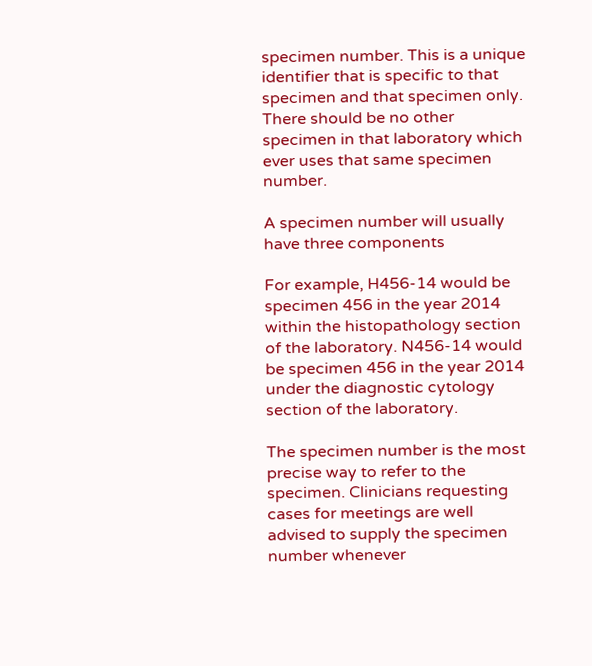specimen number. This is a unique identifier that is specific to that specimen and that specimen only. There should be no other specimen in that laboratory which ever uses that same specimen number.

A specimen number will usually have three components

For example, H456-14 would be specimen 456 in the year 2014 within the histopathology section of the laboratory. N456-14 would be specimen 456 in the year 2014 under the diagnostic cytology section of the laboratory.

The specimen number is the most precise way to refer to the specimen. Clinicians requesting cases for meetings are well advised to supply the specimen number whenever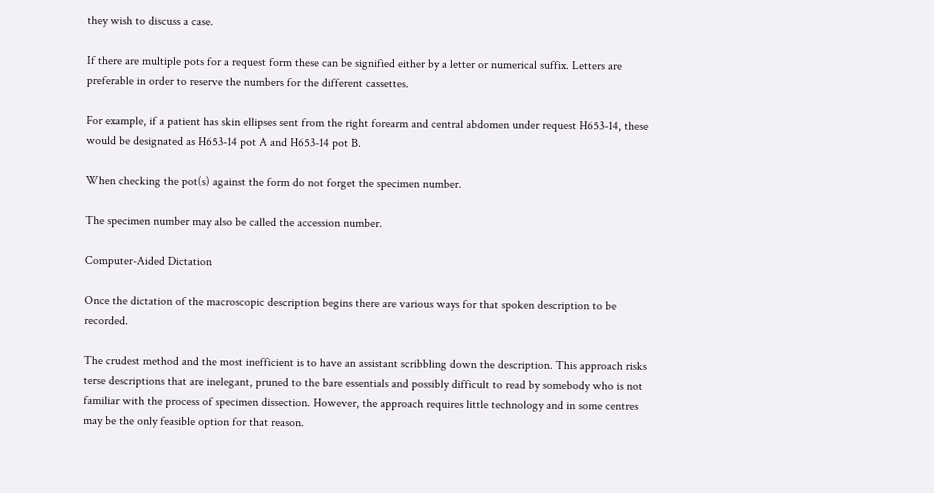they wish to discuss a case.

If there are multiple pots for a request form these can be signified either by a letter or numerical suffix. Letters are preferable in order to reserve the numbers for the different cassettes.

For example, if a patient has skin ellipses sent from the right forearm and central abdomen under request H653-14, these would be designated as H653-14 pot A and H653-14 pot B.

When checking the pot(s) against the form do not forget the specimen number.

The specimen number may also be called the accession number.

Computer-Aided Dictation

Once the dictation of the macroscopic description begins there are various ways for that spoken description to be recorded.

The crudest method and the most inefficient is to have an assistant scribbling down the description. This approach risks terse descriptions that are inelegant, pruned to the bare essentials and possibly difficult to read by somebody who is not familiar with the process of specimen dissection. However, the approach requires little technology and in some centres may be the only feasible option for that reason.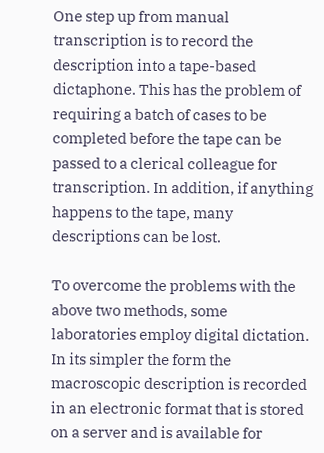One step up from manual transcription is to record the description into a tape-based dictaphone. This has the problem of requiring a batch of cases to be completed before the tape can be passed to a clerical colleague for transcription. In addition, if anything happens to the tape, many descriptions can be lost.

To overcome the problems with the above two methods, some laboratories employ digital dictation. In its simpler the form the macroscopic description is recorded in an electronic format that is stored on a server and is available for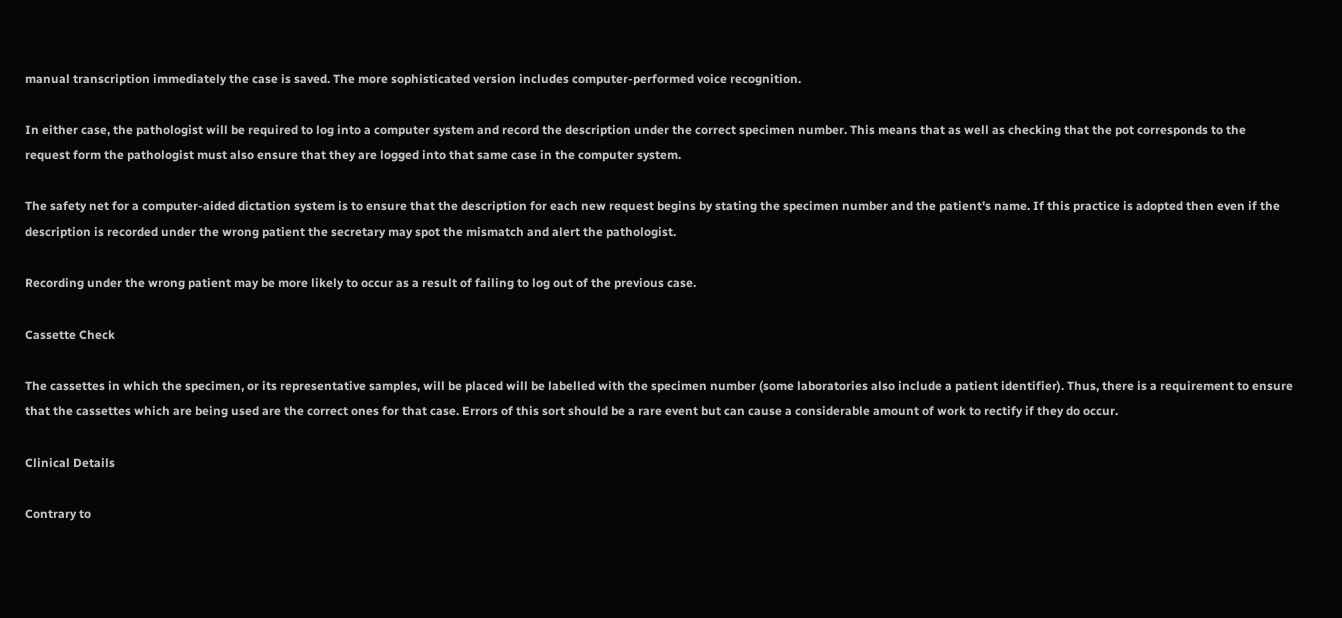manual transcription immediately the case is saved. The more sophisticated version includes computer-performed voice recognition.

In either case, the pathologist will be required to log into a computer system and record the description under the correct specimen number. This means that as well as checking that the pot corresponds to the request form the pathologist must also ensure that they are logged into that same case in the computer system.

The safety net for a computer-aided dictation system is to ensure that the description for each new request begins by stating the specimen number and the patient's name. If this practice is adopted then even if the description is recorded under the wrong patient the secretary may spot the mismatch and alert the pathologist.

Recording under the wrong patient may be more likely to occur as a result of failing to log out of the previous case.

Cassette Check

The cassettes in which the specimen, or its representative samples, will be placed will be labelled with the specimen number (some laboratories also include a patient identifier). Thus, there is a requirement to ensure that the cassettes which are being used are the correct ones for that case. Errors of this sort should be a rare event but can cause a considerable amount of work to rectify if they do occur.

Clinical Details

Contrary to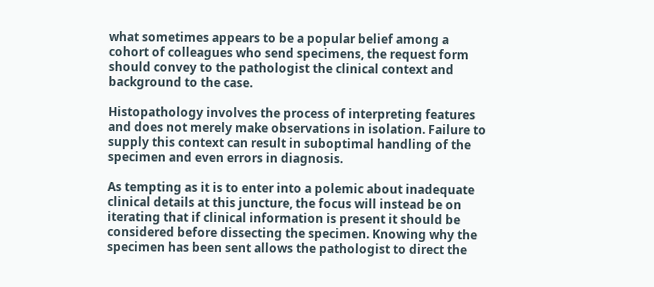what sometimes appears to be a popular belief among a cohort of colleagues who send specimens, the request form should convey to the pathologist the clinical context and background to the case.

Histopathology involves the process of interpreting features and does not merely make observations in isolation. Failure to supply this context can result in suboptimal handling of the specimen and even errors in diagnosis.

As tempting as it is to enter into a polemic about inadequate clinical details at this juncture, the focus will instead be on iterating that if clinical information is present it should be considered before dissecting the specimen. Knowing why the specimen has been sent allows the pathologist to direct the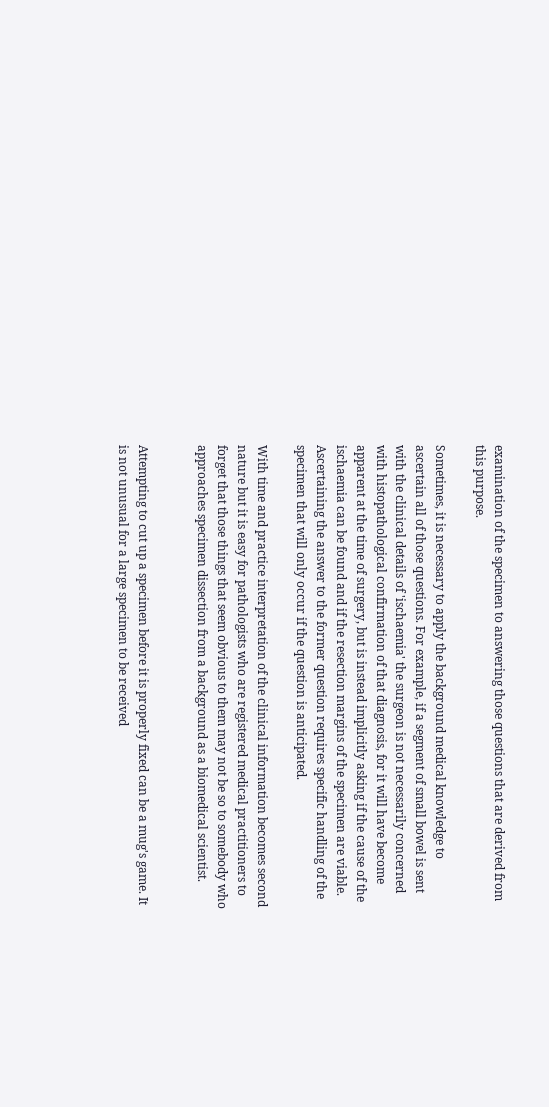examination of the specimen to answering those questions that are derived from this purpose.

Sometimes, it is necessary to apply the background medical knowledge to ascertain all of those questions. For example, if a segment of small bowel is sent with the clinical details of 'ischaemia' the surgeon is not necessarily concerned with histopathological confirmation of that diagnosis, for it will have become apparent at the time of surgery, but is instead implicitly asking if the cause of the ischaemia can be found and if the resection margins of the specimen are viable. Ascertaining the answer to the former question requires specific handling of the specimen that will only occur if the question is anticipated.

With time and practice interpretation of the clinical information becomes second nature but it is easy for pathologists who are registered medical practitioners to forget that those things that seem obvious to them may not be so to somebody who approaches specimen dissection from a background as a biomedical scientist.


Attempting to cut up a specimen before it is properly fixed can be a mug's game. It is not unusual for a large specimen to be received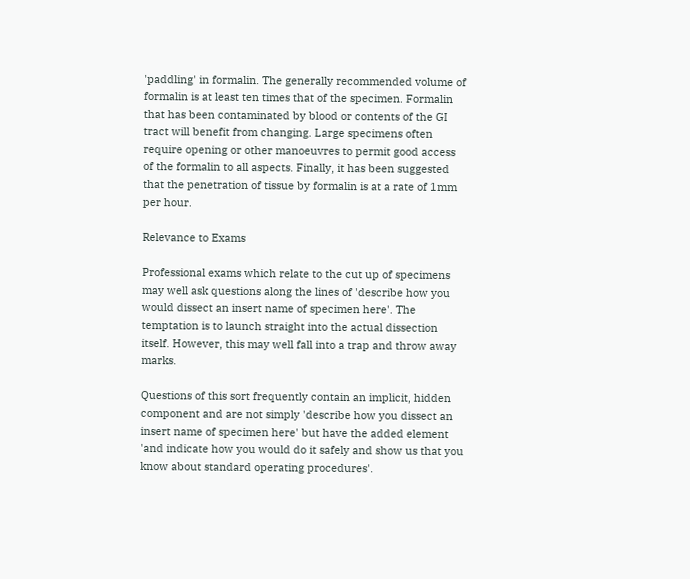'paddling' in formalin. The generally recommended volume of formalin is at least ten times that of the specimen. Formalin that has been contaminated by blood or contents of the GI tract will benefit from changing. Large specimens often require opening or other manoeuvres to permit good access of the formalin to all aspects. Finally, it has been suggested that the penetration of tissue by formalin is at a rate of 1mm per hour.

Relevance to Exams

Professional exams which relate to the cut up of specimens may well ask questions along the lines of 'describe how you would dissect an insert name of specimen here'. The temptation is to launch straight into the actual dissection itself. However, this may well fall into a trap and throw away marks.

Questions of this sort frequently contain an implicit, hidden component and are not simply 'describe how you dissect an insert name of specimen here' but have the added element 'and indicate how you would do it safely and show us that you know about standard operating procedures'.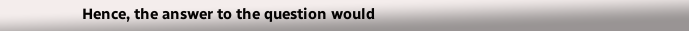Hence, the answer to the question would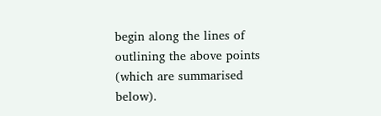begin along the lines of outlining the above points (which are summarised below).